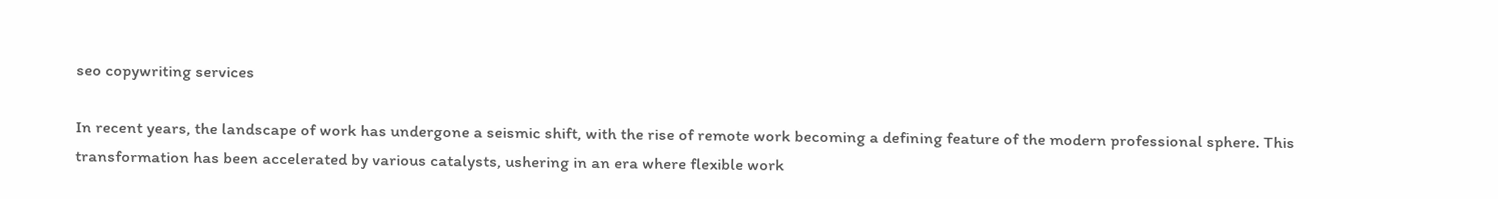seo copywriting services

In recent years, the landscape of work has undergone a seismic shift, with the rise of remote work becoming a defining feature of the modern professional sphere. This transformation has been accelerated by various catalysts, ushering in an era where flexible work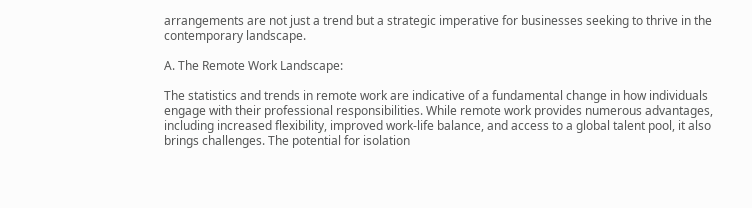arrangements are not just a trend but a strategic imperative for businesses seeking to thrive in the contemporary landscape.

A. The Remote Work Landscape:

The statistics and trends in remote work are indicative of a fundamental change in how individuals engage with their professional responsibilities. While remote work provides numerous advantages, including increased flexibility, improved work-life balance, and access to a global talent pool, it also brings challenges. The potential for isolation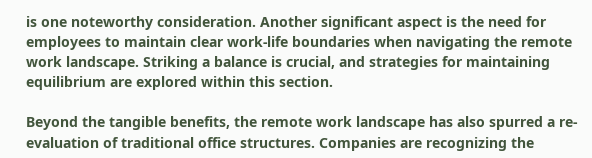is one noteworthy consideration. Another significant aspect is the need for employees to maintain clear work-life boundaries when navigating the remote work landscape. Striking a balance is crucial, and strategies for maintaining equilibrium are explored within this section.

Beyond the tangible benefits, the remote work landscape has also spurred a re-evaluation of traditional office structures. Companies are recognizing the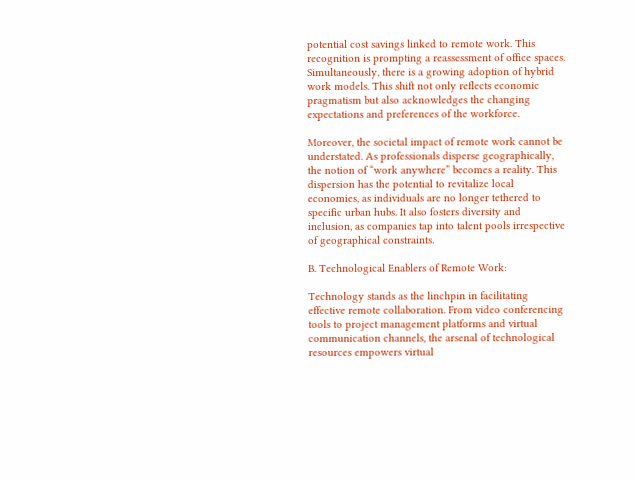potential cost savings linked to remote work. This recognition is prompting a reassessment of office spaces. Simultaneously, there is a growing adoption of hybrid work models. This shift not only reflects economic pragmatism but also acknowledges the changing expectations and preferences of the workforce.

Moreover, the societal impact of remote work cannot be understated. As professionals disperse geographically, the notion of “work anywhere” becomes a reality. This dispersion has the potential to revitalize local economies, as individuals are no longer tethered to specific urban hubs. It also fosters diversity and inclusion, as companies tap into talent pools irrespective of geographical constraints.

B. Technological Enablers of Remote Work:

Technology stands as the linchpin in facilitating effective remote collaboration. From video conferencing tools to project management platforms and virtual communication channels, the arsenal of technological resources empowers virtual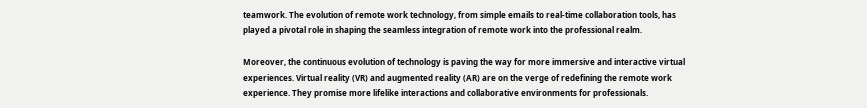teamwork. The evolution of remote work technology, from simple emails to real-time collaboration tools, has played a pivotal role in shaping the seamless integration of remote work into the professional realm.

Moreover, the continuous evolution of technology is paving the way for more immersive and interactive virtual experiences. Virtual reality (VR) and augmented reality (AR) are on the verge of redefining the remote work experience. They promise more lifelike interactions and collaborative environments for professionals.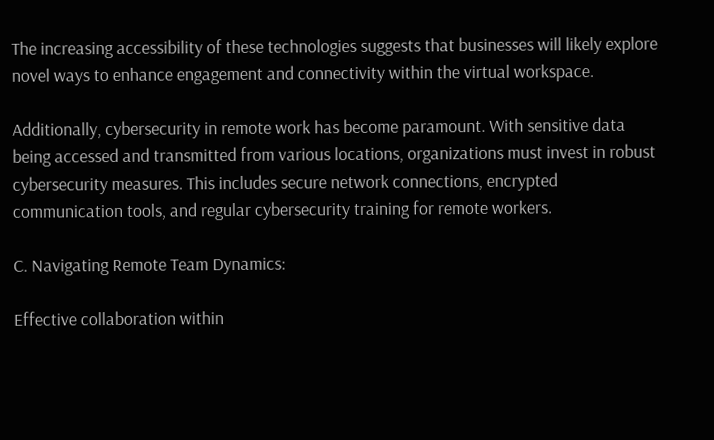The increasing accessibility of these technologies suggests that businesses will likely explore novel ways to enhance engagement and connectivity within the virtual workspace.

Additionally, cybersecurity in remote work has become paramount. With sensitive data being accessed and transmitted from various locations, organizations must invest in robust cybersecurity measures. This includes secure network connections, encrypted communication tools, and regular cybersecurity training for remote workers.

C. Navigating Remote Team Dynamics:

Effective collaboration within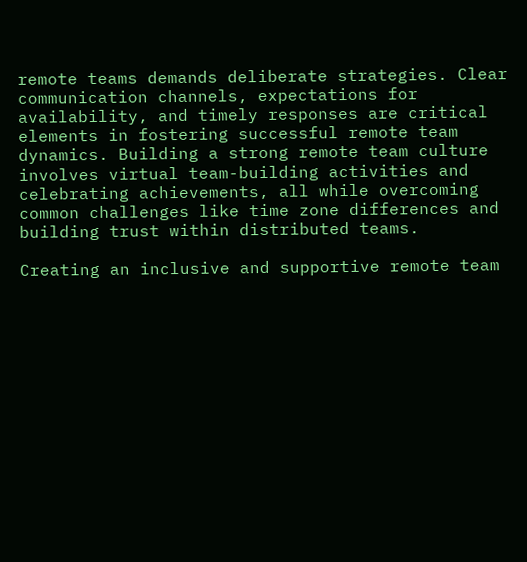remote teams demands deliberate strategies. Clear communication channels, expectations for availability, and timely responses are critical elements in fostering successful remote team dynamics. Building a strong remote team culture involves virtual team-building activities and celebrating achievements, all while overcoming common challenges like time zone differences and building trust within distributed teams.

Creating an inclusive and supportive remote team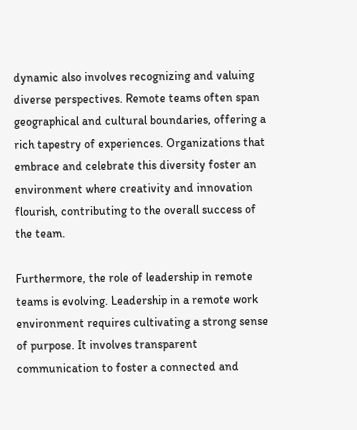dynamic also involves recognizing and valuing diverse perspectives. Remote teams often span geographical and cultural boundaries, offering a rich tapestry of experiences. Organizations that embrace and celebrate this diversity foster an environment where creativity and innovation flourish, contributing to the overall success of the team.

Furthermore, the role of leadership in remote teams is evolving. Leadership in a remote work environment requires cultivating a strong sense of purpose. It involves transparent communication to foster a connected and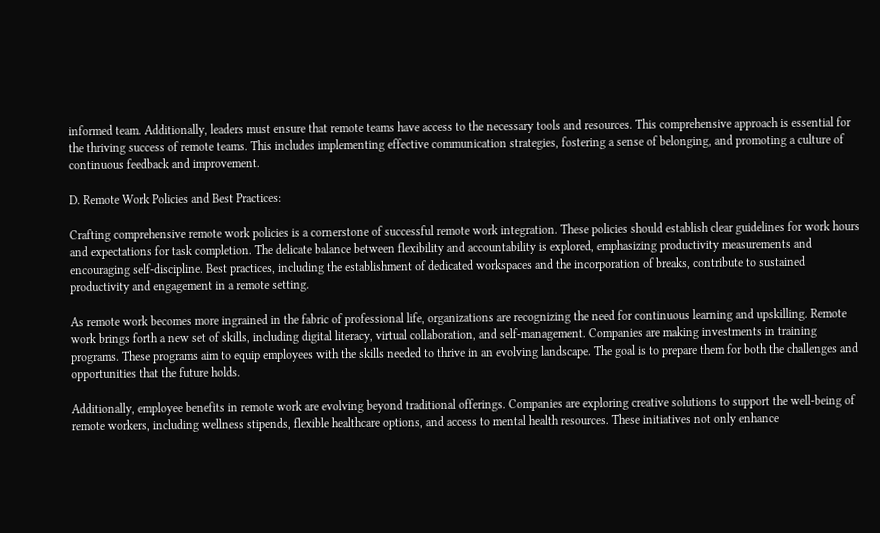informed team. Additionally, leaders must ensure that remote teams have access to the necessary tools and resources. This comprehensive approach is essential for the thriving success of remote teams. This includes implementing effective communication strategies, fostering a sense of belonging, and promoting a culture of continuous feedback and improvement.

D. Remote Work Policies and Best Practices:

Crafting comprehensive remote work policies is a cornerstone of successful remote work integration. These policies should establish clear guidelines for work hours and expectations for task completion. The delicate balance between flexibility and accountability is explored, emphasizing productivity measurements and encouraging self-discipline. Best practices, including the establishment of dedicated workspaces and the incorporation of breaks, contribute to sustained productivity and engagement in a remote setting.

As remote work becomes more ingrained in the fabric of professional life, organizations are recognizing the need for continuous learning and upskilling. Remote work brings forth a new set of skills, including digital literacy, virtual collaboration, and self-management. Companies are making investments in training programs. These programs aim to equip employees with the skills needed to thrive in an evolving landscape. The goal is to prepare them for both the challenges and opportunities that the future holds.

Additionally, employee benefits in remote work are evolving beyond traditional offerings. Companies are exploring creative solutions to support the well-being of remote workers, including wellness stipends, flexible healthcare options, and access to mental health resources. These initiatives not only enhance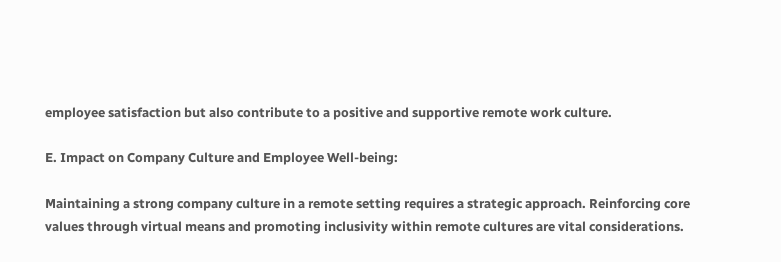employee satisfaction but also contribute to a positive and supportive remote work culture.

E. Impact on Company Culture and Employee Well-being:

Maintaining a strong company culture in a remote setting requires a strategic approach. Reinforcing core values through virtual means and promoting inclusivity within remote cultures are vital considerations.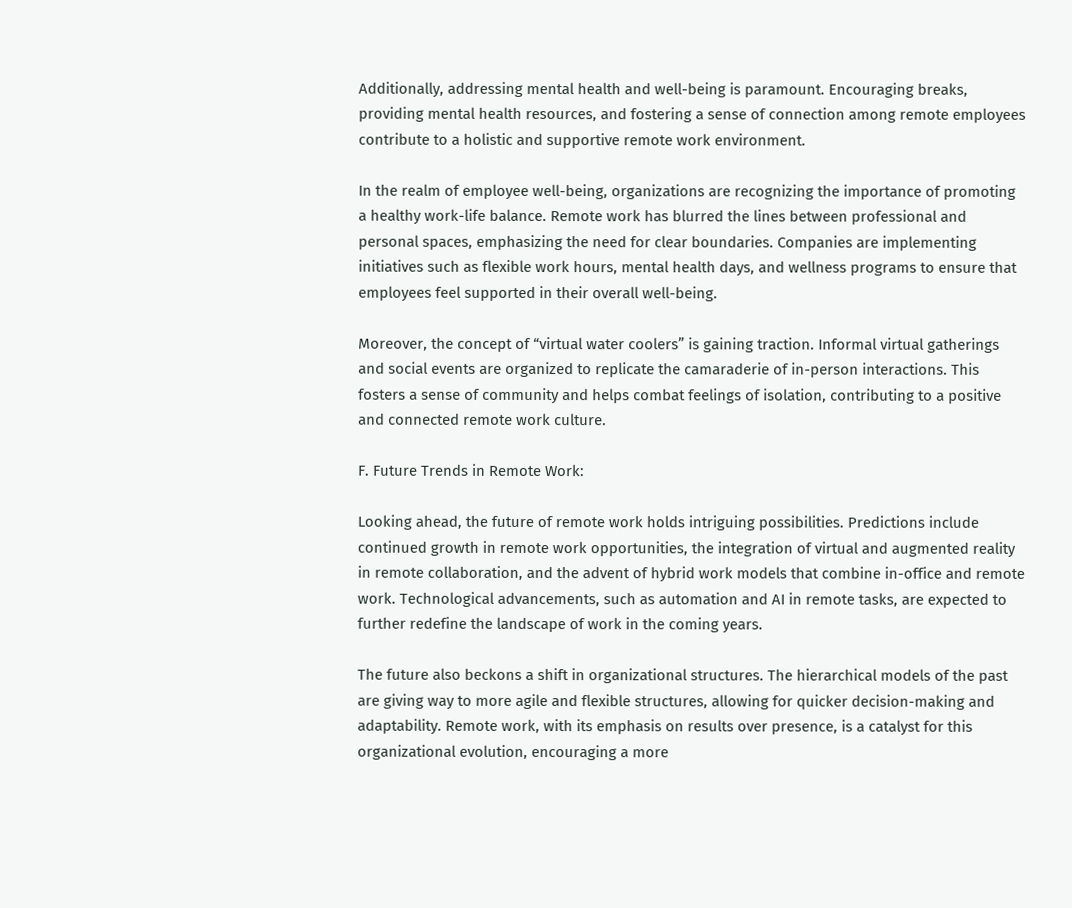Additionally, addressing mental health and well-being is paramount. Encouraging breaks, providing mental health resources, and fostering a sense of connection among remote employees contribute to a holistic and supportive remote work environment.

In the realm of employee well-being, organizations are recognizing the importance of promoting a healthy work-life balance. Remote work has blurred the lines between professional and personal spaces, emphasizing the need for clear boundaries. Companies are implementing initiatives such as flexible work hours, mental health days, and wellness programs to ensure that employees feel supported in their overall well-being.

Moreover, the concept of “virtual water coolers” is gaining traction. Informal virtual gatherings and social events are organized to replicate the camaraderie of in-person interactions. This fosters a sense of community and helps combat feelings of isolation, contributing to a positive and connected remote work culture.

F. Future Trends in Remote Work:

Looking ahead, the future of remote work holds intriguing possibilities. Predictions include continued growth in remote work opportunities, the integration of virtual and augmented reality in remote collaboration, and the advent of hybrid work models that combine in-office and remote work. Technological advancements, such as automation and AI in remote tasks, are expected to further redefine the landscape of work in the coming years.

The future also beckons a shift in organizational structures. The hierarchical models of the past are giving way to more agile and flexible structures, allowing for quicker decision-making and adaptability. Remote work, with its emphasis on results over presence, is a catalyst for this organizational evolution, encouraging a more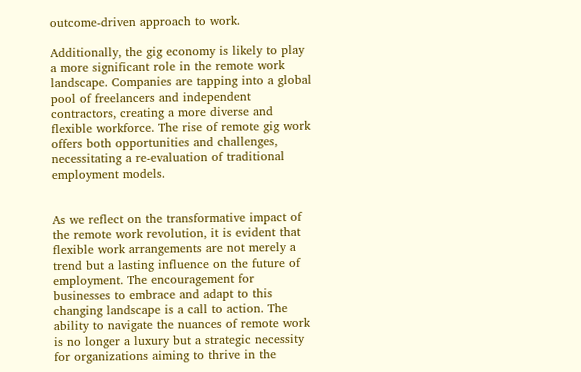outcome-driven approach to work.

Additionally, the gig economy is likely to play a more significant role in the remote work landscape. Companies are tapping into a global pool of freelancers and independent contractors, creating a more diverse and flexible workforce. The rise of remote gig work offers both opportunities and challenges, necessitating a re-evaluation of traditional employment models.


As we reflect on the transformative impact of the remote work revolution, it is evident that flexible work arrangements are not merely a trend but a lasting influence on the future of employment. The encouragement for businesses to embrace and adapt to this changing landscape is a call to action. The ability to navigate the nuances of remote work is no longer a luxury but a strategic necessity for organizations aiming to thrive in the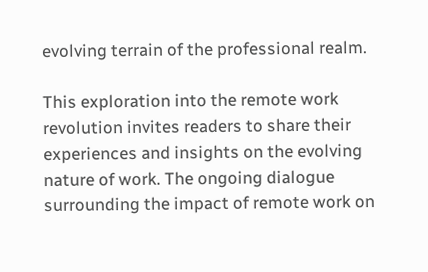evolving terrain of the professional realm.

This exploration into the remote work revolution invites readers to share their experiences and insights on the evolving nature of work. The ongoing dialogue surrounding the impact of remote work on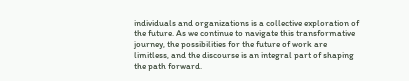individuals and organizations is a collective exploration of the future. As we continue to navigate this transformative journey, the possibilities for the future of work are limitless, and the discourse is an integral part of shaping the path forward.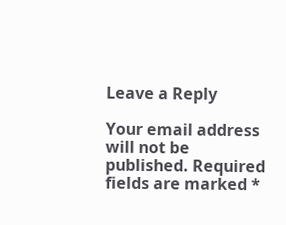Leave a Reply

Your email address will not be published. Required fields are marked *